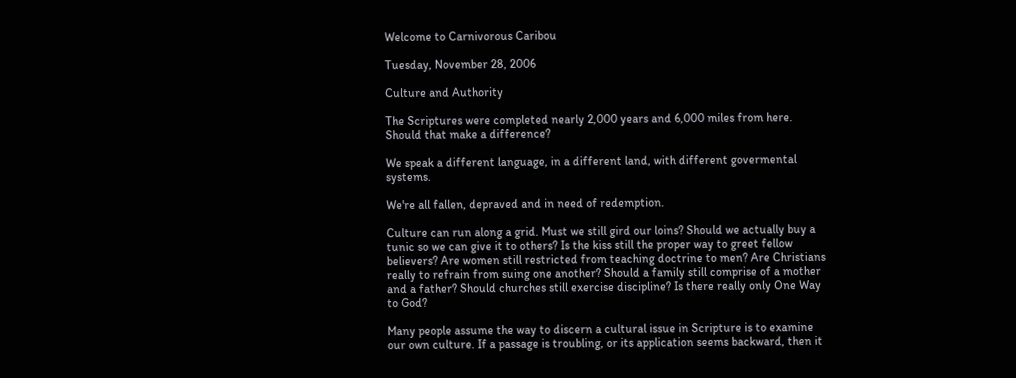Welcome to Carnivorous Caribou

Tuesday, November 28, 2006

Culture and Authority

The Scriptures were completed nearly 2,000 years and 6,000 miles from here. Should that make a difference?

We speak a different language, in a different land, with different govermental systems.

We're all fallen, depraved and in need of redemption.

Culture can run along a grid. Must we still gird our loins? Should we actually buy a tunic so we can give it to others? Is the kiss still the proper way to greet fellow believers? Are women still restricted from teaching doctrine to men? Are Christians really to refrain from suing one another? Should a family still comprise of a mother and a father? Should churches still exercise discipline? Is there really only One Way to God?

Many people assume the way to discern a cultural issue in Scripture is to examine our own culture. If a passage is troubling, or its application seems backward, then it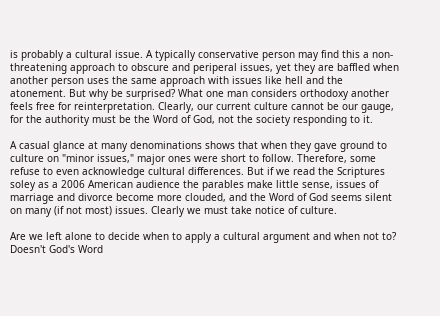is probably a cultural issue. A typically conservative person may find this a non-threatening approach to obscure and periperal issues, yet they are baffled when another person uses the same approach with issues like hell and the atonement. But why be surprised? What one man considers orthodoxy another feels free for reinterpretation. Clearly, our current culture cannot be our gauge, for the authority must be the Word of God, not the society responding to it.

A casual glance at many denominations shows that when they gave ground to culture on "minor issues," major ones were short to follow. Therefore, some refuse to even acknowledge cultural differences. But if we read the Scriptures soley as a 2006 American audience the parables make little sense, issues of marriage and divorce become more clouded, and the Word of God seems silent on many (if not most) issues. Clearly we must take notice of culture.

Are we left alone to decide when to apply a cultural argument and when not to? Doesn't God's Word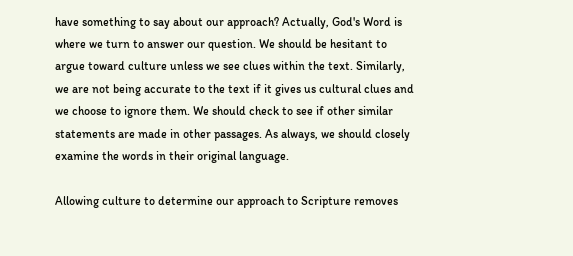have something to say about our approach? Actually, God's Word is where we turn to answer our question. We should be hesitant to argue toward culture unless we see clues within the text. Similarly, we are not being accurate to the text if it gives us cultural clues and we choose to ignore them. We should check to see if other similar statements are made in other passages. As always, we should closely examine the words in their original language.

Allowing culture to determine our approach to Scripture removes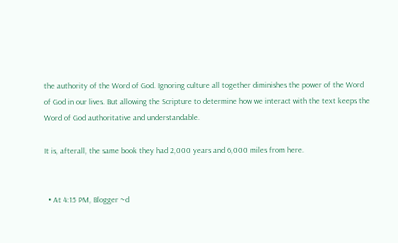the authority of the Word of God. Ignoring culture all together diminishes the power of the Word of God in our lives. But allowing the Scripture to determine how we interact with the text keeps the Word of God authoritative and understandable.

It is, afterall, the same book they had 2,000 years and 6,000 miles from here.


  • At 4:15 PM, Blogger ~d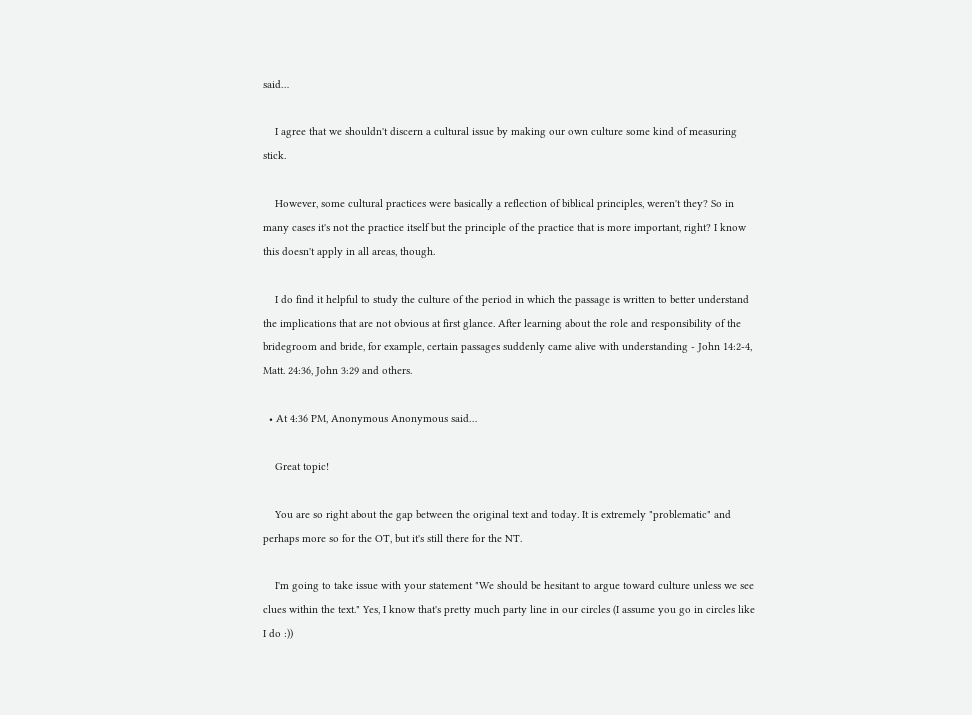said…

    I agree that we shouldn't discern a cultural issue by making our own culture some kind of measuring stick.

    However, some cultural practices were basically a reflection of biblical principles, weren't they? So in many cases it's not the practice itself but the principle of the practice that is more important, right? I know this doesn't apply in all areas, though.

    I do find it helpful to study the culture of the period in which the passage is written to better understand the implications that are not obvious at first glance. After learning about the role and responsibility of the bridegroom and bride, for example, certain passages suddenly came alive with understanding - John 14:2-4, Matt. 24:36, John 3:29 and others.

  • At 4:36 PM, Anonymous Anonymous said…

    Great topic!

    You are so right about the gap between the original text and today. It is extremely "problematic" and perhaps more so for the OT, but it's still there for the NT.

    I'm going to take issue with your statement "We should be hesitant to argue toward culture unless we see clues within the text." Yes, I know that's pretty much party line in our circles (I assume you go in circles like I do :))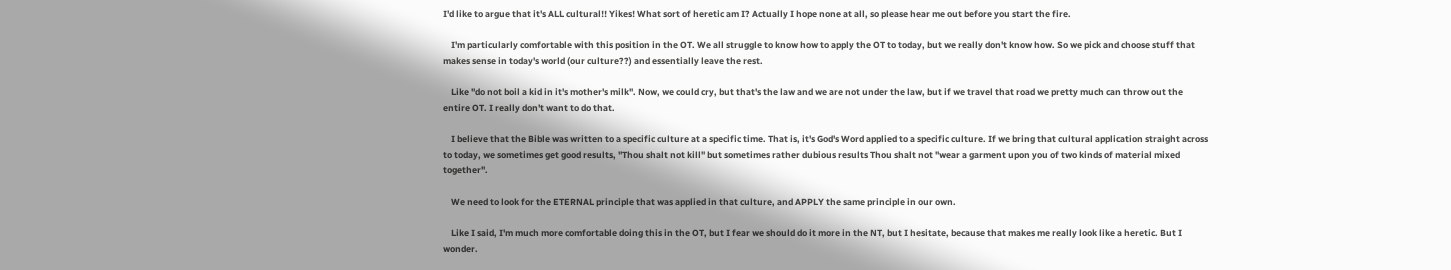I'd like to argue that it's ALL cultural!! Yikes! What sort of heretic am I? Actually I hope none at all, so please hear me out before you start the fire.

    I'm particularly comfortable with this position in the OT. We all struggle to know how to apply the OT to today, but we really don't know how. So we pick and choose stuff that makes sense in today's world (our culture??) and essentially leave the rest.

    Like "do not boil a kid in it's mother's milk". Now, we could cry, but that's the law and we are not under the law, but if we travel that road we pretty much can throw out the entire OT. I really don't want to do that.

    I believe that the Bible was written to a specific culture at a specific time. That is, it's God's Word applied to a specific culture. If we bring that cultural application straight across to today, we sometimes get good results, "Thou shalt not kill" but sometimes rather dubious results Thou shalt not "wear a garment upon you of two kinds of material mixed together".

    We need to look for the ETERNAL principle that was applied in that culture, and APPLY the same principle in our own.

    Like I said, I'm much more comfortable doing this in the OT, but I fear we should do it more in the NT, but I hesitate, because that makes me really look like a heretic. But I wonder.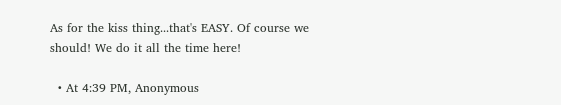As for the kiss thing...that's EASY. Of course we should! We do it all the time here!

  • At 4:39 PM, Anonymous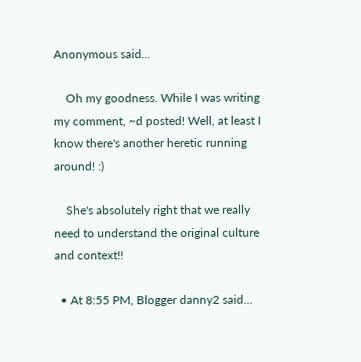Anonymous said…

    Oh my goodness. While I was writing my comment, ~d posted! Well, at least I know there's another heretic running around! :)

    She's absolutely right that we really need to understand the original culture and context!!

  • At 8:55 PM, Blogger danny2 said…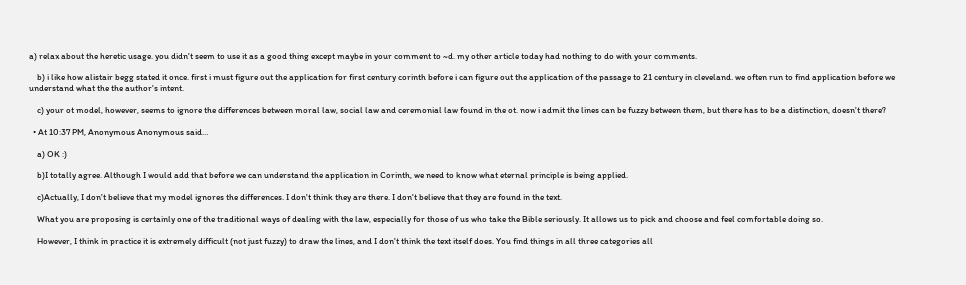a) relax about the heretic usage. you didn't seem to use it as a good thing except maybe in your comment to ~d. my other article today had nothing to do with your comments.

    b) i like how alistair begg stated it once. first i must figure out the application for first century corinth before i can figure out the application of the passage to 21 century in cleveland. we often run to find application before we understand what the the author's intent.

    c) your ot model, however, seems to ignore the differences between moral law, social law and ceremonial law found in the ot. now i admit the lines can be fuzzy between them, but there has to be a distinction, doesn't there?

  • At 10:37 PM, Anonymous Anonymous said…

    a) OK :)

    b)I totally agree. Although I would add that before we can understand the application in Corinth, we need to know what eternal principle is being applied.

    c)Actually, I don't believe that my model ignores the differences. I don't think they are there. I don't believe that they are found in the text.

    What you are proposing is certainly one of the traditional ways of dealing with the law, especially for those of us who take the Bible seriously. It allows us to pick and choose and feel comfortable doing so.

    However, I think in practice it is extremely difficult (not just fuzzy) to draw the lines, and I don't think the text itself does. You find things in all three categories all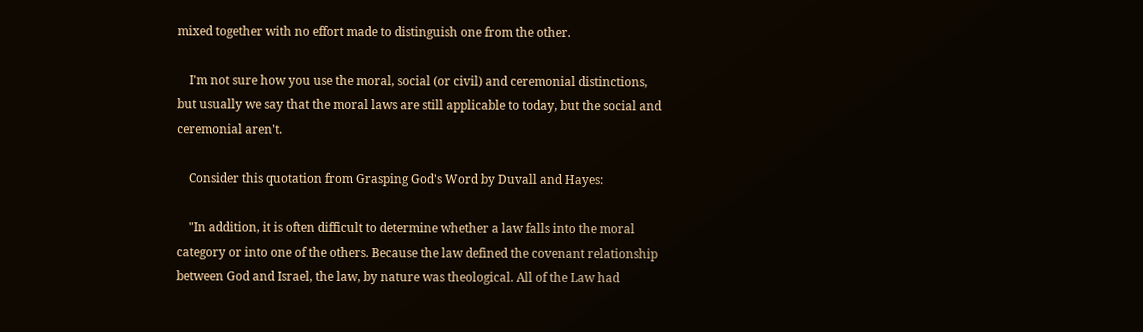mixed together with no effort made to distinguish one from the other.

    I'm not sure how you use the moral, social (or civil) and ceremonial distinctions, but usually we say that the moral laws are still applicable to today, but the social and ceremonial aren't.

    Consider this quotation from Grasping God's Word by Duvall and Hayes:

    "In addition, it is often difficult to determine whether a law falls into the moral category or into one of the others. Because the law defined the covenant relationship between God and Israel, the law, by nature was theological. All of the Law had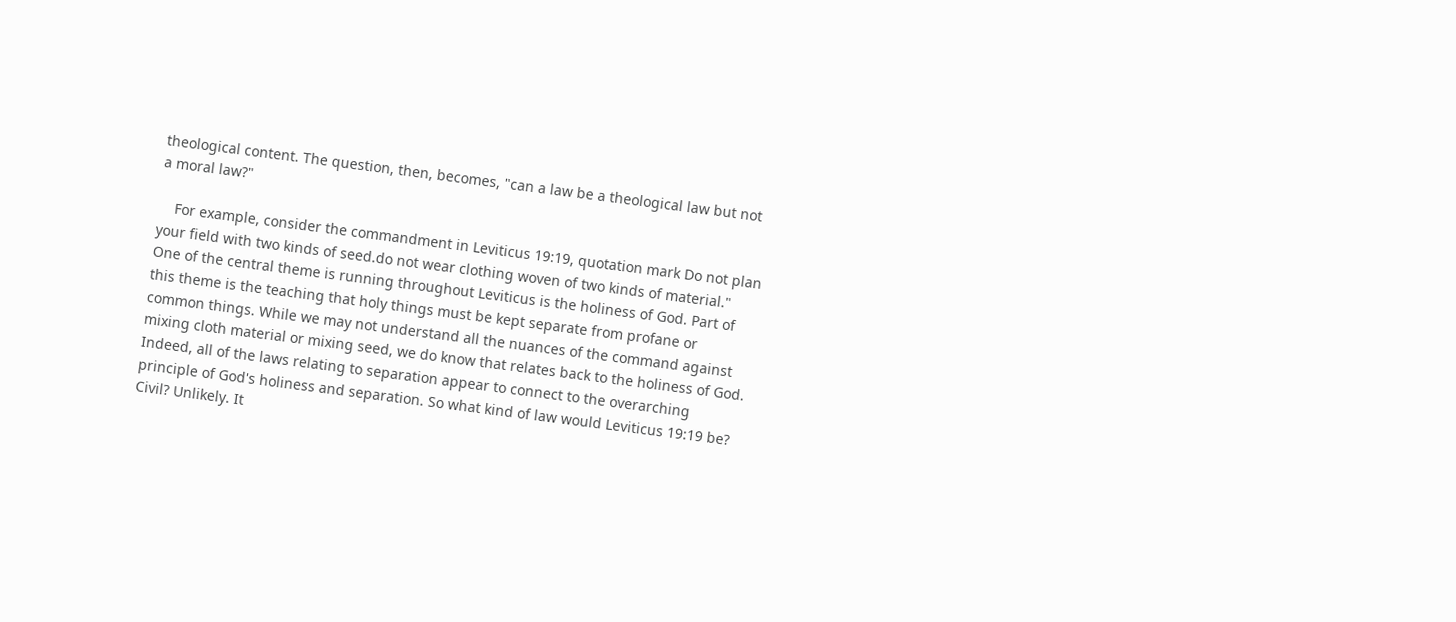theological content. The question, then, becomes, "can a law be a theological law but not a moral law?"

    For example, consider the commandment in Leviticus 19:19, quotation mark Do not plan your field with two kinds of seed.do not wear clothing woven of two kinds of material." One of the central theme is running throughout Leviticus is the holiness of God. Part of this theme is the teaching that holy things must be kept separate from profane or common things. While we may not understand all the nuances of the command against mixing cloth material or mixing seed, we do know that relates back to the holiness of God. Indeed, all of the laws relating to separation appear to connect to the overarching principle of God's holiness and separation. So what kind of law would Leviticus 19:19 be? Civil? Unlikely. It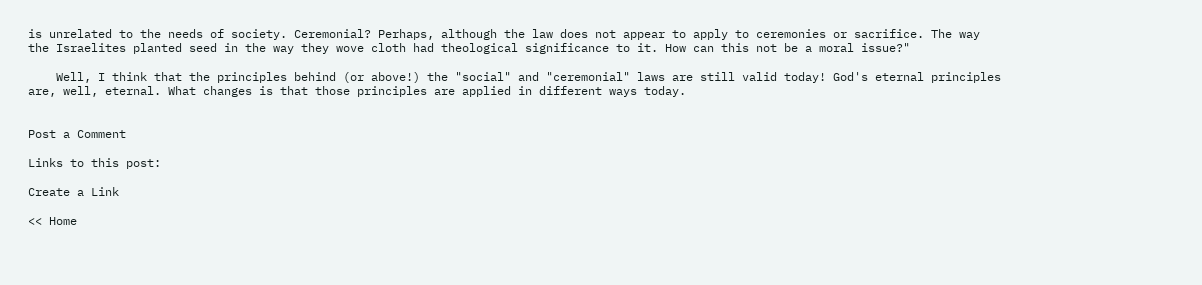is unrelated to the needs of society. Ceremonial? Perhaps, although the law does not appear to apply to ceremonies or sacrifice. The way the Israelites planted seed in the way they wove cloth had theological significance to it. How can this not be a moral issue?"

    Well, I think that the principles behind (or above!) the "social" and "ceremonial" laws are still valid today! God's eternal principles are, well, eternal. What changes is that those principles are applied in different ways today.


Post a Comment

Links to this post:

Create a Link

<< Home